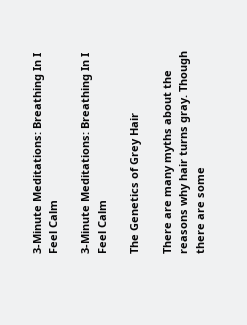3-Minute Meditations: Breathing In I Feel Calm

3-Minute Meditations: Breathing In I Feel Calm

The Genetics of Grey Hair

There are many myths about the reasons why hair turns gray. Though there are some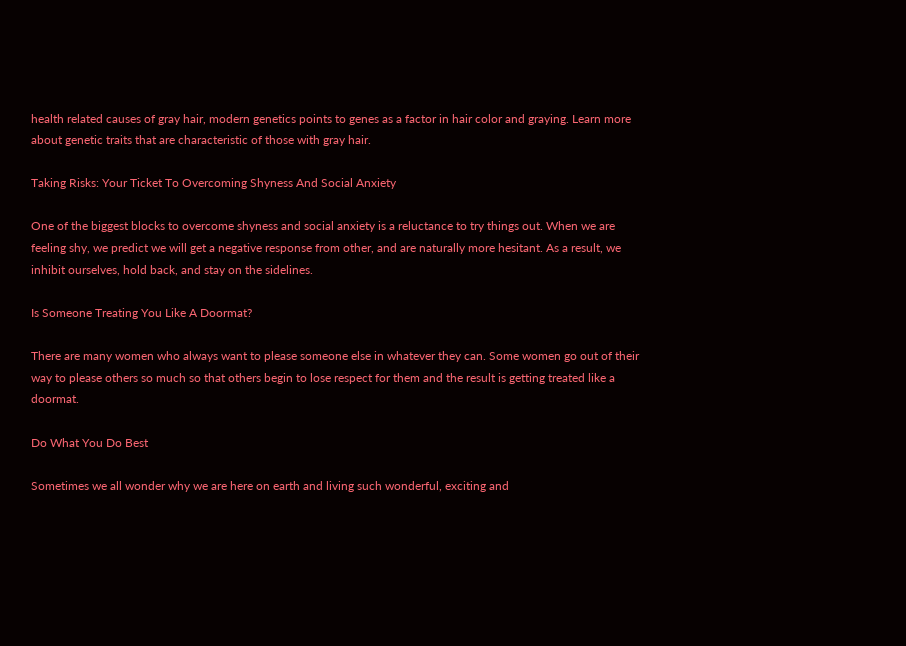health related causes of gray hair, modern genetics points to genes as a factor in hair color and graying. Learn more about genetic traits that are characteristic of those with gray hair.

Taking Risks: Your Ticket To Overcoming Shyness And Social Anxiety

One of the biggest blocks to overcome shyness and social anxiety is a reluctance to try things out. When we are feeling shy, we predict we will get a negative response from other, and are naturally more hesitant. As a result, we inhibit ourselves, hold back, and stay on the sidelines.

Is Someone Treating You Like A Doormat?

There are many women who always want to please someone else in whatever they can. Some women go out of their way to please others so much so that others begin to lose respect for them and the result is getting treated like a doormat.

Do What You Do Best

Sometimes we all wonder why we are here on earth and living such wonderful, exciting and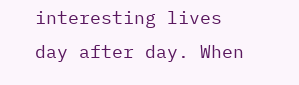interesting lives day after day. When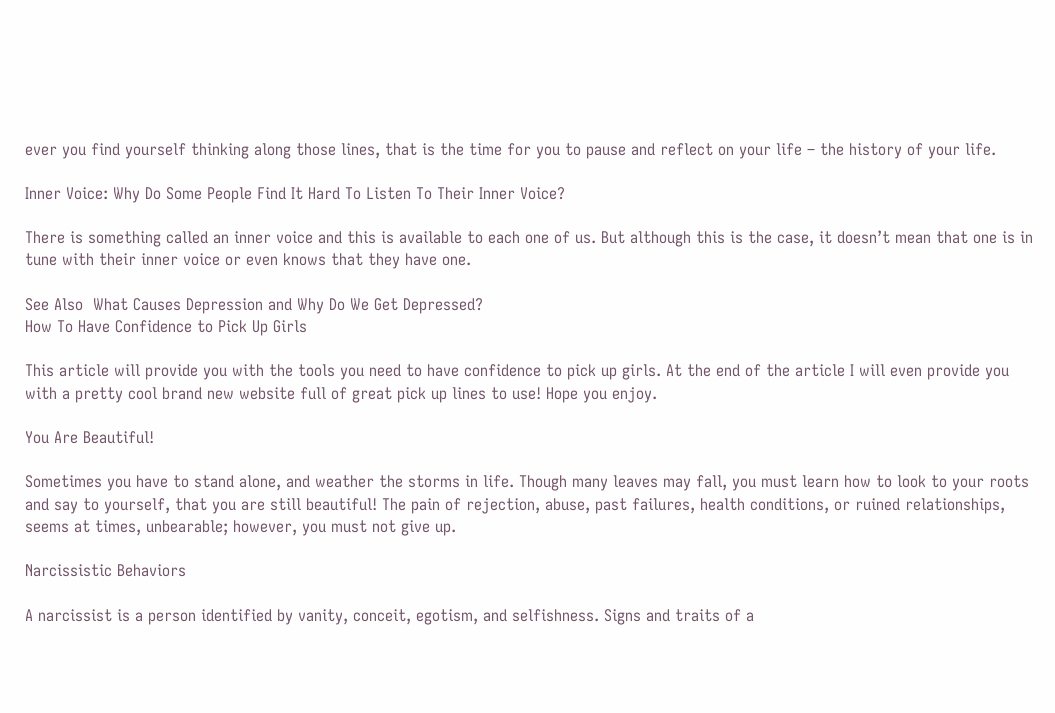ever you find yourself thinking along those lines, that is the time for you to pause and reflect on your life – the history of your life.

Inner Voice: Why Do Some People Find It Hard To Listen To Their Inner Voice?

There is something called an inner voice and this is available to each one of us. But although this is the case, it doesn’t mean that one is in tune with their inner voice or even knows that they have one.

See Also  What Causes Depression and Why Do We Get Depressed?
How To Have Confidence to Pick Up Girls

This article will provide you with the tools you need to have confidence to pick up girls. At the end of the article I will even provide you with a pretty cool brand new website full of great pick up lines to use! Hope you enjoy.

You Are Beautiful!

Sometimes you have to stand alone, and weather the storms in life. Though many leaves may fall, you must learn how to look to your roots and say to yourself, that you are still beautiful! The pain of rejection, abuse, past failures, health conditions, or ruined relationships, seems at times, unbearable; however, you must not give up.

Narcissistic Behaviors

A narcissist is a person identified by vanity, conceit, egotism, and selfishness. Signs and traits of a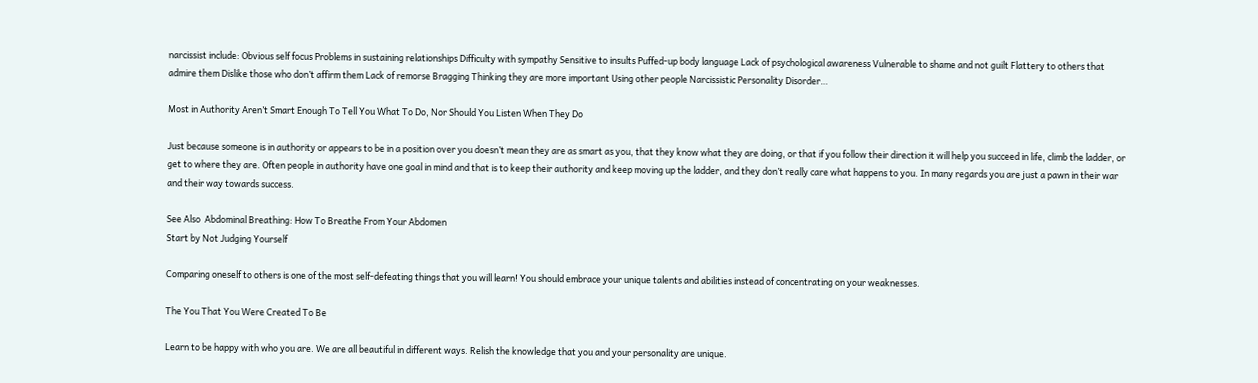narcissist include: Obvious self focus Problems in sustaining relationships Difficulty with sympathy Sensitive to insults Puffed-up body language Lack of psychological awareness Vulnerable to shame and not guilt Flattery to others that admire them Dislike those who don’t affirm them Lack of remorse Bragging Thinking they are more important Using other people Narcissistic Personality Disorder…

Most in Authority Aren’t Smart Enough To Tell You What To Do, Nor Should You Listen When They Do

Just because someone is in authority or appears to be in a position over you doesn’t mean they are as smart as you, that they know what they are doing, or that if you follow their direction it will help you succeed in life, climb the ladder, or get to where they are. Often people in authority have one goal in mind and that is to keep their authority and keep moving up the ladder, and they don’t really care what happens to you. In many regards you are just a pawn in their war and their way towards success.

See Also  Abdominal Breathing: How To Breathe From Your Abdomen
Start by Not Judging Yourself

Comparing oneself to others is one of the most self-defeating things that you will learn! You should embrace your unique talents and abilities instead of concentrating on your weaknesses.

The You That You Were Created To Be

Learn to be happy with who you are. We are all beautiful in different ways. Relish the knowledge that you and your personality are unique.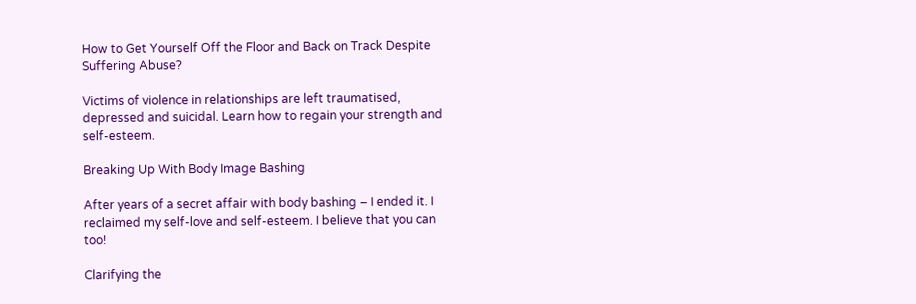How to Get Yourself Off the Floor and Back on Track Despite Suffering Abuse?

Victims of violence in relationships are left traumatised, depressed and suicidal. Learn how to regain your strength and self-esteem.

Breaking Up With Body Image Bashing

After years of a secret affair with body bashing – I ended it. I reclaimed my self-love and self-esteem. I believe that you can too!

Clarifying the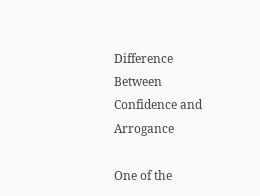Difference Between Confidence and Arrogance

One of the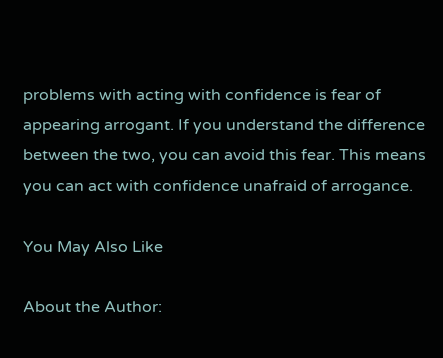problems with acting with confidence is fear of appearing arrogant. If you understand the difference between the two, you can avoid this fear. This means you can act with confidence unafraid of arrogance.

You May Also Like

About the Author: